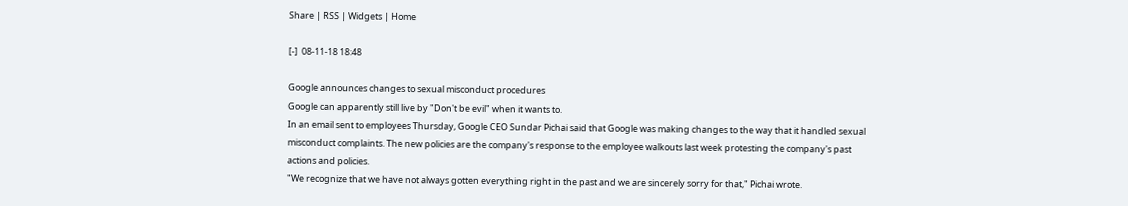Share | RSS | Widgets | Home

[-]  08-11-18 18:48

Google announces changes to sexual misconduct procedures
Google can apparently still live by "Don't be evil" when it wants to.
In an email sent to employees Thursday, Google CEO Sundar Pichai said that Google was making changes to the way that it handled sexual misconduct complaints. The new policies are the company's response to the employee walkouts last week protesting the company's past actions and policies.
"We recognize that we have not always gotten everything right in the past and we are sincerely sorry for that," Pichai wrote.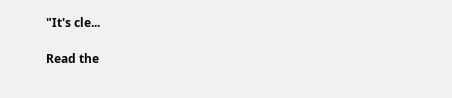"It's cle...

Read the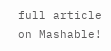full article on Mashable!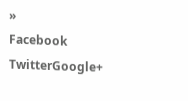»
Facebook TwitterGoogle+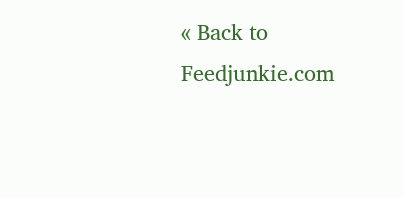« Back to Feedjunkie.com